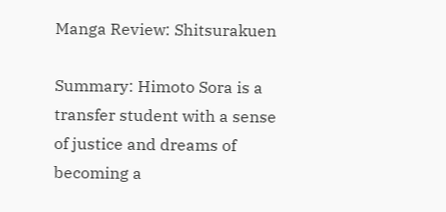Manga Review: Shitsurakuen

Summary: Himoto Sora is a transfer student with a sense of justice and dreams of becoming a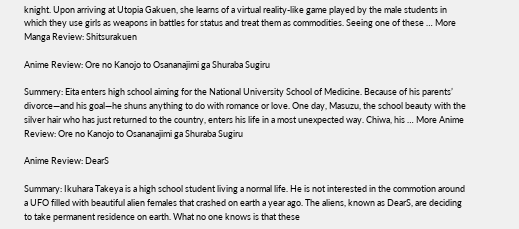knight. Upon arriving at Utopia Gakuen, she learns of a virtual reality-like game played by the male students in which they use girls as weapons in battles for status and treat them as commodities. Seeing one of these … More Manga Review: Shitsurakuen

Anime Review: Ore no Kanojo to Osananajimi ga Shuraba Sugiru

Summery: Eita enters high school aiming for the National University School of Medicine. Because of his parents’ divorce—and his goal—he shuns anything to do with romance or love. One day, Masuzu, the school beauty with the silver hair who has just returned to the country, enters his life in a most unexpected way. Chiwa, his … More Anime Review: Ore no Kanojo to Osananajimi ga Shuraba Sugiru

Anime Review: DearS

Summary: Ikuhara Takeya is a high school student living a normal life. He is not interested in the commotion around a UFO filled with beautiful alien females that crashed on earth a year ago. The aliens, known as DearS, are deciding to take permanent residence on earth. What no one knows is that these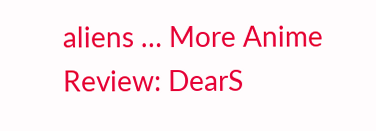aliens … More Anime Review: DearS